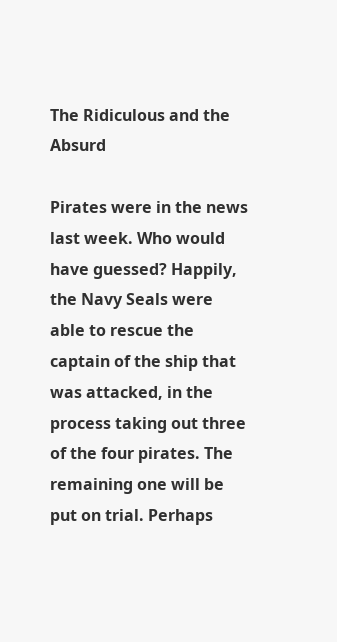The Ridiculous and the Absurd

Pirates were in the news last week. Who would have guessed? Happily, the Navy Seals were able to rescue the captain of the ship that was attacked, in the process taking out three of the four pirates. The remaining one will be put on trial. Perhaps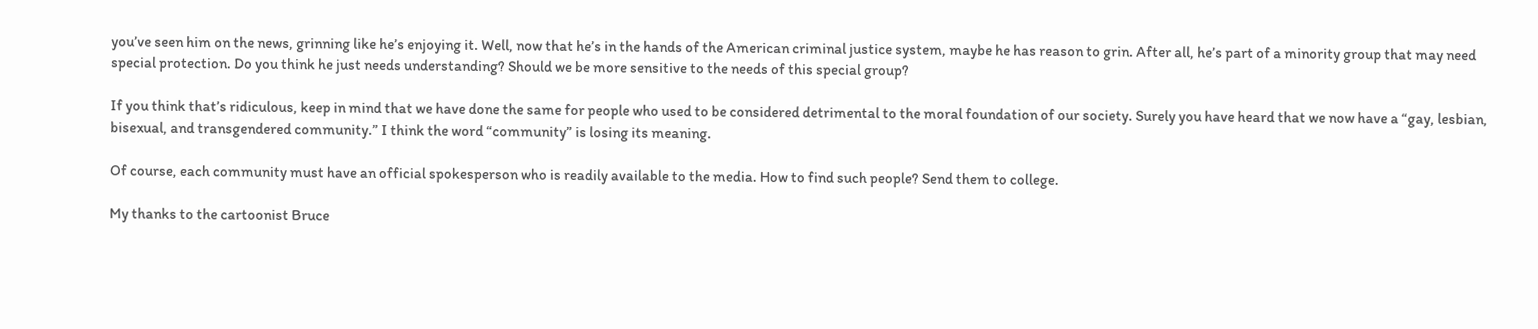you’ve seen him on the news, grinning like he’s enjoying it. Well, now that he’s in the hands of the American criminal justice system, maybe he has reason to grin. After all, he’s part of a minority group that may need special protection. Do you think he just needs understanding? Should we be more sensitive to the needs of this special group?

If you think that’s ridiculous, keep in mind that we have done the same for people who used to be considered detrimental to the moral foundation of our society. Surely you have heard that we now have a “gay, lesbian, bisexual, and transgendered community.” I think the word “community” is losing its meaning.

Of course, each community must have an official spokesperson who is readily available to the media. How to find such people? Send them to college.

My thanks to the cartoonist Bruce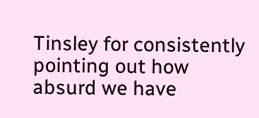Tinsley for consistently pointing out how absurd we have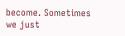become. Sometimes we just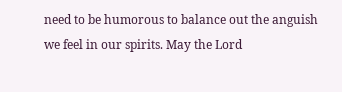need to be humorous to balance out the anguish we feel in our spirits. May the Lord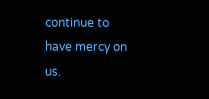continue to have mercy on us.